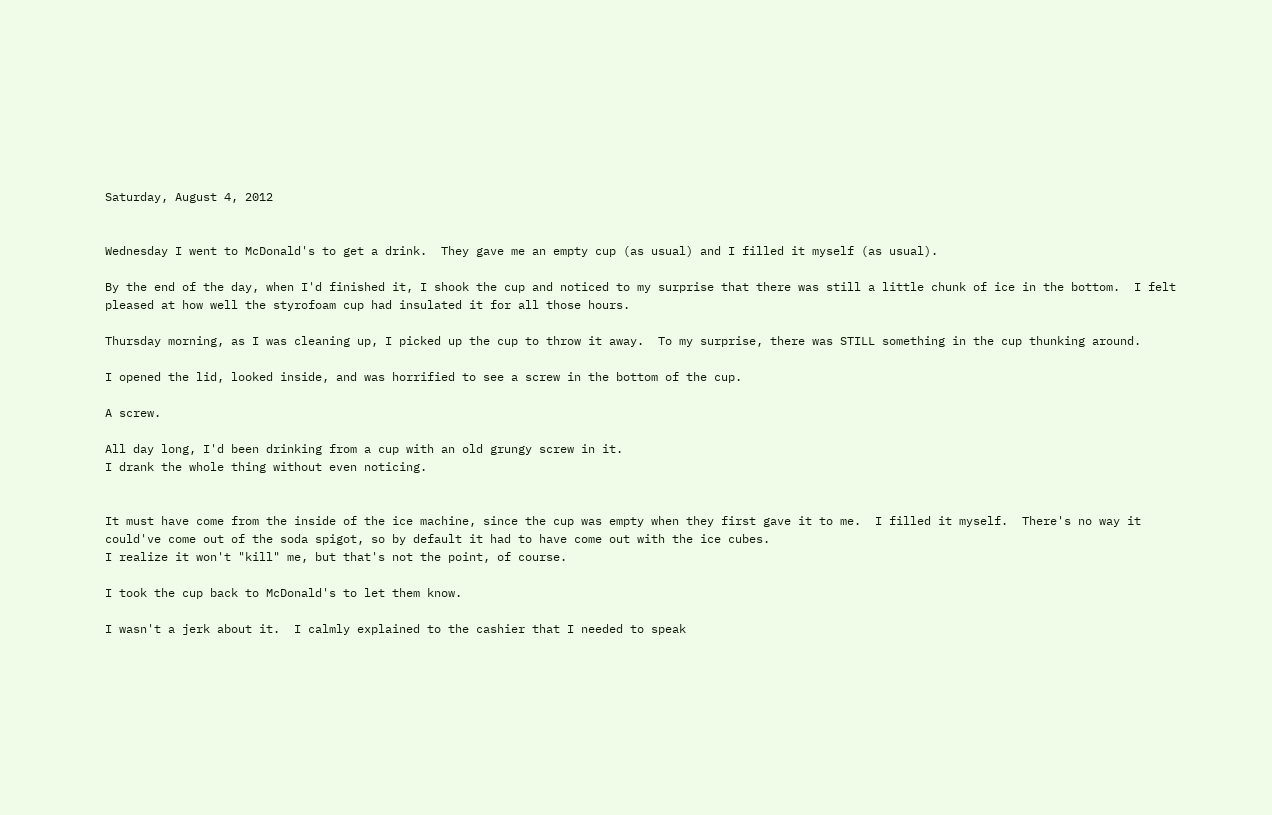Saturday, August 4, 2012


Wednesday I went to McDonald's to get a drink.  They gave me an empty cup (as usual) and I filled it myself (as usual).

By the end of the day, when I'd finished it, I shook the cup and noticed to my surprise that there was still a little chunk of ice in the bottom.  I felt pleased at how well the styrofoam cup had insulated it for all those hours.

Thursday morning, as I was cleaning up, I picked up the cup to throw it away.  To my surprise, there was STILL something in the cup thunking around.

I opened the lid, looked inside, and was horrified to see a screw in the bottom of the cup.

A screw.

All day long, I'd been drinking from a cup with an old grungy screw in it.
I drank the whole thing without even noticing.


It must have come from the inside of the ice machine, since the cup was empty when they first gave it to me.  I filled it myself.  There's no way it could've come out of the soda spigot, so by default it had to have come out with the ice cubes.
I realize it won't "kill" me, but that's not the point, of course.

I took the cup back to McDonald's to let them know.

I wasn't a jerk about it.  I calmly explained to the cashier that I needed to speak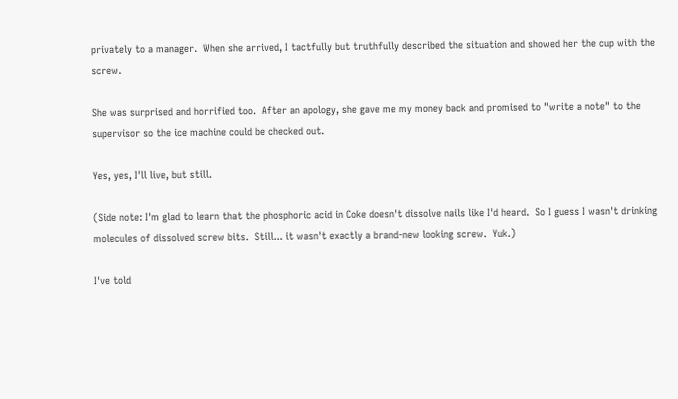privately to a manager.  When she arrived, I tactfully but truthfully described the situation and showed her the cup with the screw.

She was surprised and horrified too.  After an apology, she gave me my money back and promised to "write a note" to the supervisor so the ice machine could be checked out.

Yes, yes, I'll live, but still.

(Side note: I'm glad to learn that the phosphoric acid in Coke doesn't dissolve nails like I'd heard.  So I guess I wasn't drinking molecules of dissolved screw bits.  Still... it wasn't exactly a brand-new looking screw.  Yuk.)

I've told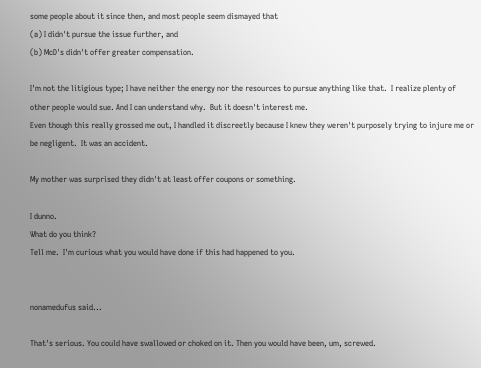some people about it since then, and most people seem dismayed that
(a) I didn't pursue the issue further, and
(b) McD's didn't offer greater compensation.

I'm not the litigious type; I have neither the energy nor the resources to pursue anything like that.  I realize plenty of other people would sue. And I can understand why.  But it doesn't interest me.
Even though this really grossed me out, I handled it discreetly because I knew they weren't purposely trying to injure me or be negligent.  It was an accident.

My mother was surprised they didn't at least offer coupons or something.

I dunno.
What do you think?
Tell me.  I'm curious what you would have done if this had happened to you.


nonamedufus said...

That's serious. You could have swallowed or choked on it. Then you would have been, um, screwed.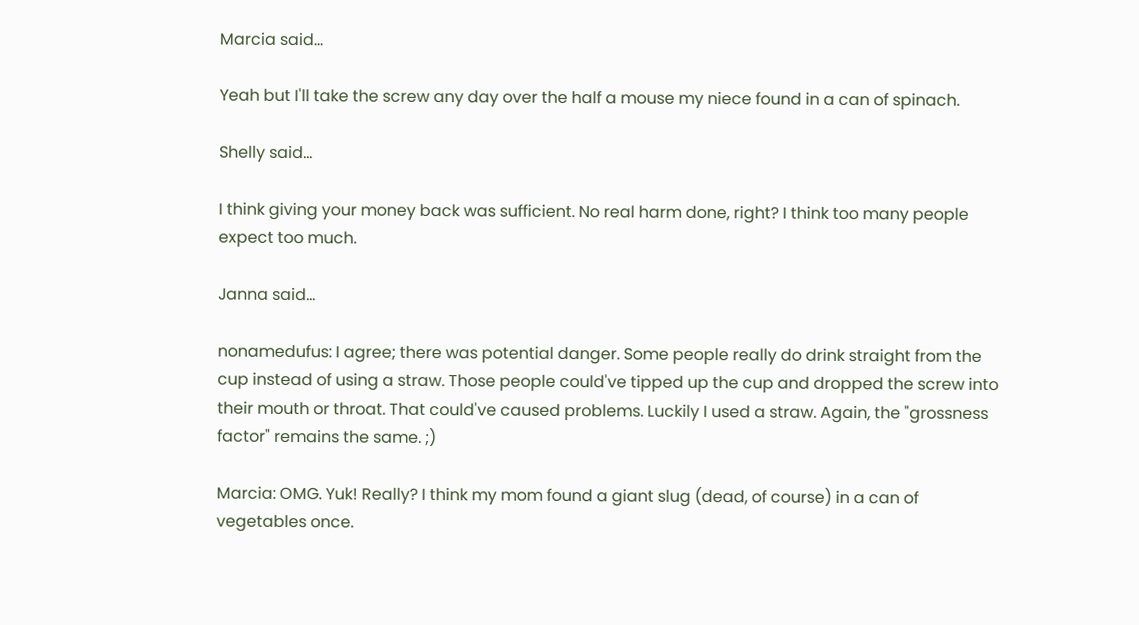Marcia said...

Yeah but I'll take the screw any day over the half a mouse my niece found in a can of spinach.

Shelly said...

I think giving your money back was sufficient. No real harm done, right? I think too many people expect too much.

Janna said...

nonamedufus: I agree; there was potential danger. Some people really do drink straight from the cup instead of using a straw. Those people could've tipped up the cup and dropped the screw into their mouth or throat. That could've caused problems. Luckily I used a straw. Again, the "grossness factor" remains the same. ;)

Marcia: OMG. Yuk! Really? I think my mom found a giant slug (dead, of course) in a can of vegetables once.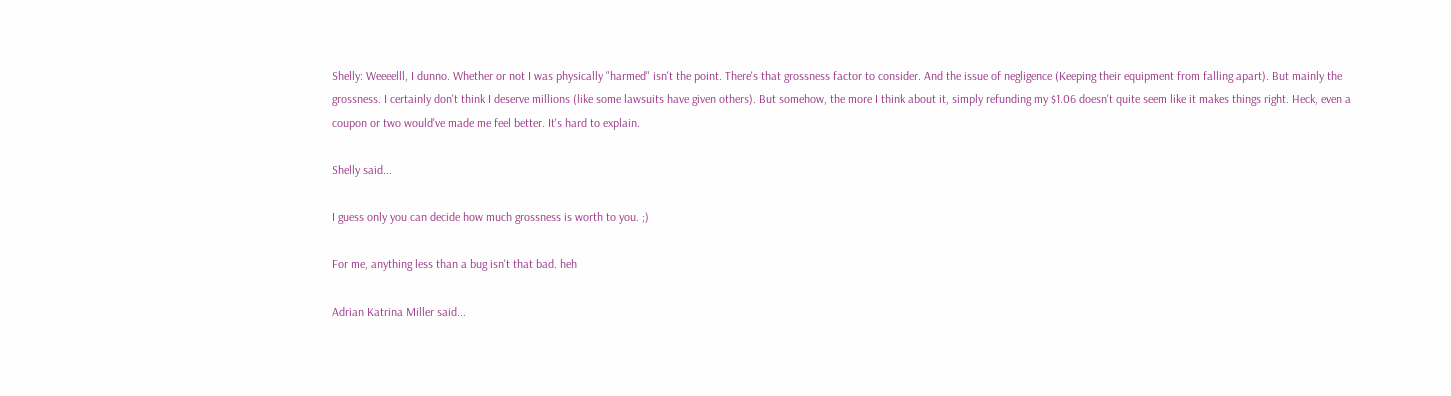Shelly: Weeeelll, I dunno. Whether or not I was physically "harmed" isn't the point. There's that grossness factor to consider. And the issue of negligence (Keeping their equipment from falling apart). But mainly the grossness. I certainly don't think I deserve millions (like some lawsuits have given others). But somehow, the more I think about it, simply refunding my $1.06 doesn't quite seem like it makes things right. Heck, even a coupon or two would've made me feel better. It's hard to explain.

Shelly said...

I guess only you can decide how much grossness is worth to you. ;)

For me, anything less than a bug isn't that bad. heh

Adrian Katrina Miller said...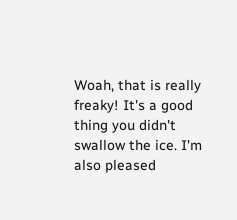Woah, that is really freaky! It's a good thing you didn't swallow the ice. I'm also pleased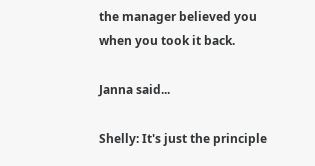the manager believed you when you took it back.

Janna said...

Shelly: It's just the principle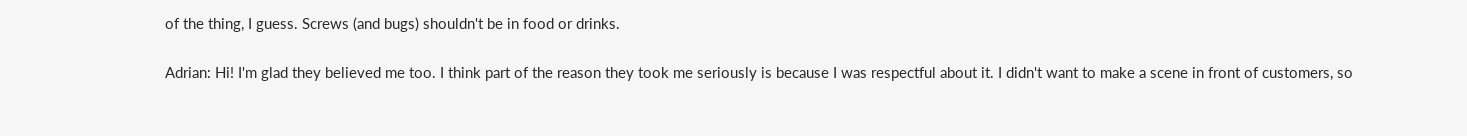of the thing, I guess. Screws (and bugs) shouldn't be in food or drinks.

Adrian: Hi! I'm glad they believed me too. I think part of the reason they took me seriously is because I was respectful about it. I didn't want to make a scene in front of customers, so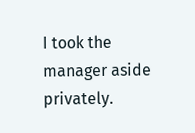I took the manager aside privately.